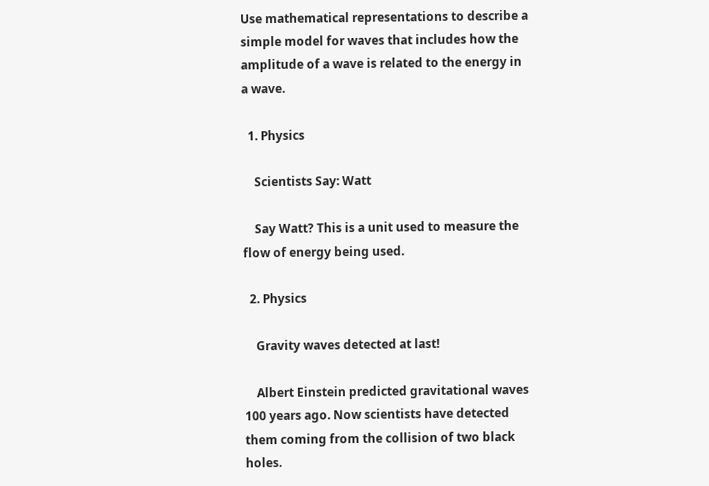Use mathematical representations to describe a simple model for waves that includes how the amplitude of a wave is related to the energy in a wave.

  1. Physics

    Scientists Say: Watt

    Say Watt? This is a unit used to measure the flow of energy being used.

  2. Physics

    Gravity waves detected at last!

    Albert Einstein predicted gravitational waves 100 years ago. Now scientists have detected them coming from the collision of two black holes.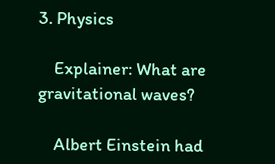3. Physics

    Explainer: What are gravitational waves?

    Albert Einstein had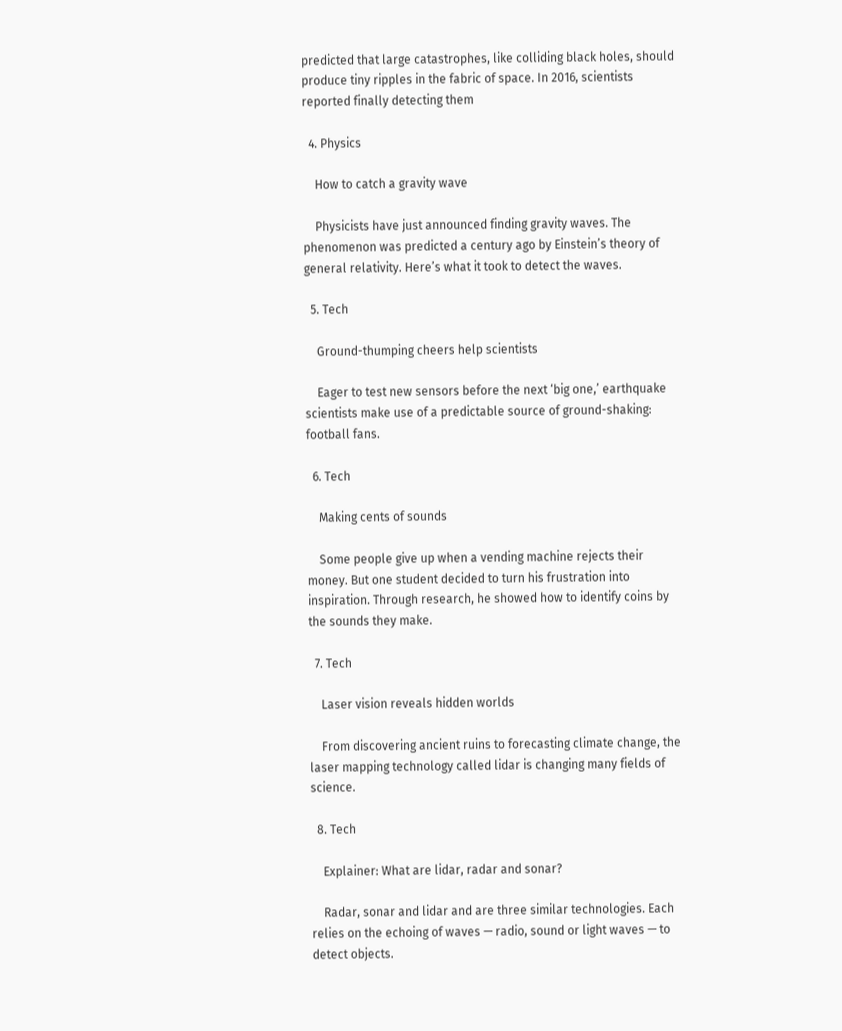predicted that large catastrophes, like colliding black holes, should produce tiny ripples in the fabric of space. In 2016, scientists reported finally detecting them

  4. Physics

    How to catch a gravity wave

    Physicists have just announced finding gravity waves. The phenomenon was predicted a century ago by Einstein’s theory of general relativity. Here’s what it took to detect the waves.

  5. Tech

    Ground-thumping cheers help scientists

    Eager to test new sensors before the next ‘big one,’ earthquake scientists make use of a predictable source of ground-shaking: football fans.

  6. Tech

    Making cents of sounds

    Some people give up when a vending machine rejects their money. But one student decided to turn his frustration into inspiration. Through research, he showed how to identify coins by the sounds they make.

  7. Tech

    Laser vision reveals hidden worlds

    From discovering ancient ruins to forecasting climate change, the laser mapping technology called lidar is changing many fields of science.

  8. Tech

    Explainer: What are lidar, radar and sonar?

    Radar, sonar and lidar and are three similar technologies. Each relies on the echoing of waves — radio, sound or light waves — to detect objects.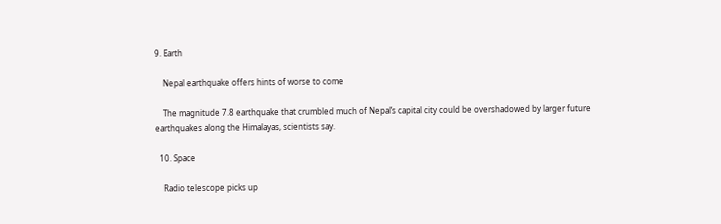9. Earth

    Nepal earthquake offers hints of worse to come

    The magnitude 7.8 earthquake that crumbled much of Nepal’s capital city could be overshadowed by larger future earthquakes along the Himalayas, scientists say.

  10. Space

    Radio telescope picks up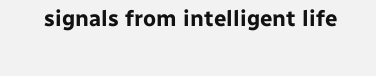signals from intelligent life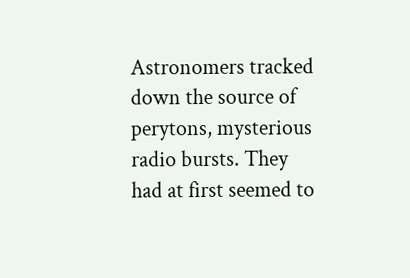Astronomers tracked down the source of perytons, mysterious radio bursts. They had at first seemed to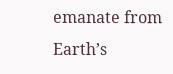emanate from Earth’s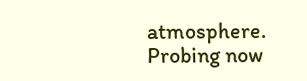atmosphere. Probing now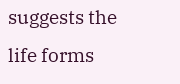suggests the life forms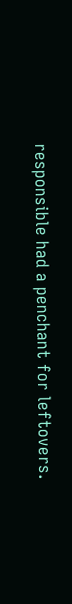responsible had a penchant for leftovers.